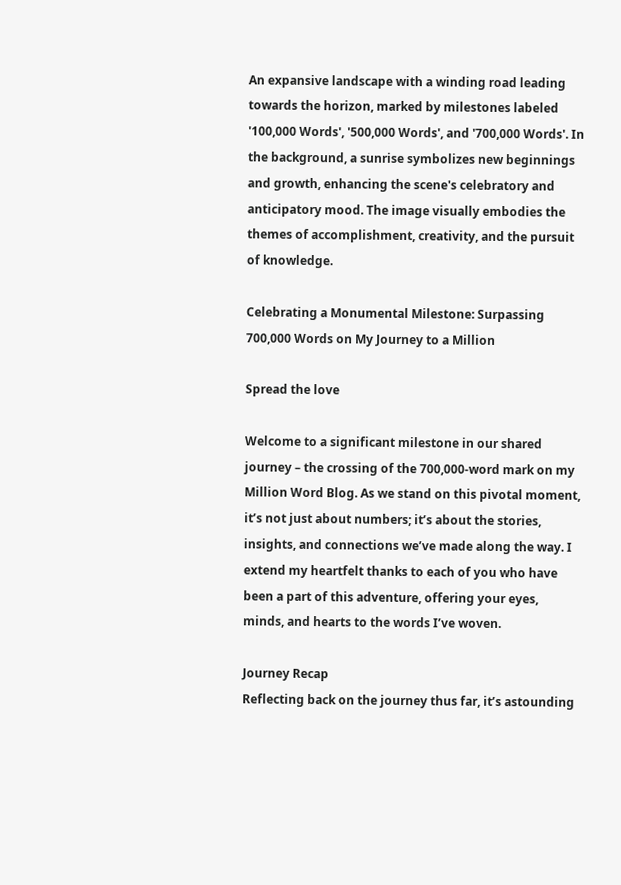An expansive landscape with a winding road leading towards the horizon, marked by milestones labeled '100,000 Words', '500,000 Words', and '700,000 Words'. In the background, a sunrise symbolizes new beginnings and growth, enhancing the scene's celebratory and anticipatory mood. The image visually embodies the themes of accomplishment, creativity, and the pursuit of knowledge.

Celebrating a Monumental Milestone: Surpassing 700,000 Words on My Journey to a Million

Spread the love

Welcome to a significant milestone in our shared journey – the crossing of the 700,000-word mark on my Million Word Blog. As we stand on this pivotal moment, it’s not just about numbers; it’s about the stories, insights, and connections we’ve made along the way. I extend my heartfelt thanks to each of you who have been a part of this adventure, offering your eyes, minds, and hearts to the words I’ve woven.

Journey Recap
Reflecting back on the journey thus far, it’s astounding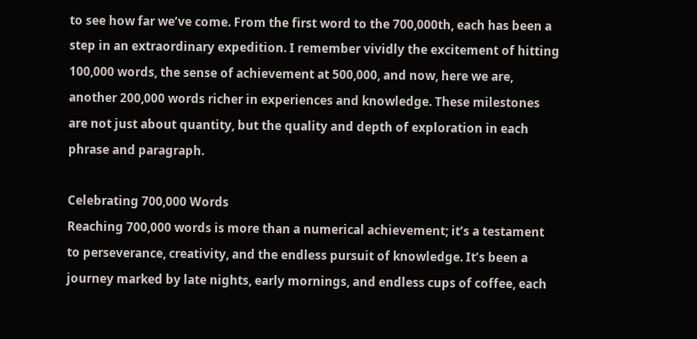to see how far we’ve come. From the first word to the 700,000th, each has been a step in an extraordinary expedition. I remember vividly the excitement of hitting 100,000 words, the sense of achievement at 500,000, and now, here we are, another 200,000 words richer in experiences and knowledge. These milestones are not just about quantity, but the quality and depth of exploration in each phrase and paragraph.

Celebrating 700,000 Words
Reaching 700,000 words is more than a numerical achievement; it’s a testament to perseverance, creativity, and the endless pursuit of knowledge. It’s been a journey marked by late nights, early mornings, and endless cups of coffee, each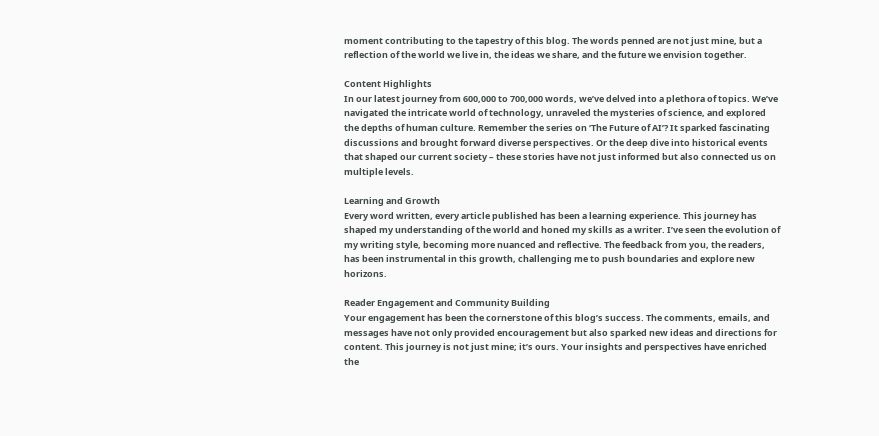moment contributing to the tapestry of this blog. The words penned are not just mine, but a reflection of the world we live in, the ideas we share, and the future we envision together.

Content Highlights
In our latest journey from 600,000 to 700,000 words, we’ve delved into a plethora of topics. We’ve navigated the intricate world of technology, unraveled the mysteries of science, and explored the depths of human culture. Remember the series on ‘The Future of AI’? It sparked fascinating discussions and brought forward diverse perspectives. Or the deep dive into historical events that shaped our current society – these stories have not just informed but also connected us on multiple levels.

Learning and Growth
Every word written, every article published has been a learning experience. This journey has shaped my understanding of the world and honed my skills as a writer. I’ve seen the evolution of my writing style, becoming more nuanced and reflective. The feedback from you, the readers, has been instrumental in this growth, challenging me to push boundaries and explore new horizons.

Reader Engagement and Community Building
Your engagement has been the cornerstone of this blog’s success. The comments, emails, and messages have not only provided encouragement but also sparked new ideas and directions for content. This journey is not just mine; it’s ours. Your insights and perspectives have enriched the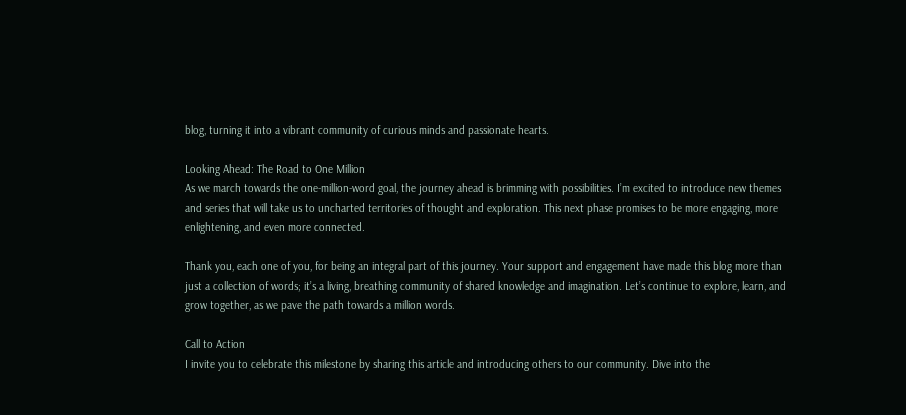blog, turning it into a vibrant community of curious minds and passionate hearts.

Looking Ahead: The Road to One Million
As we march towards the one-million-word goal, the journey ahead is brimming with possibilities. I’m excited to introduce new themes and series that will take us to uncharted territories of thought and exploration. This next phase promises to be more engaging, more enlightening, and even more connected.

Thank you, each one of you, for being an integral part of this journey. Your support and engagement have made this blog more than just a collection of words; it’s a living, breathing community of shared knowledge and imagination. Let’s continue to explore, learn, and grow together, as we pave the path towards a million words.

Call to Action
I invite you to celebrate this milestone by sharing this article and introducing others to our community. Dive into the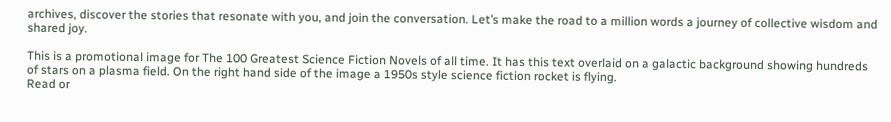archives, discover the stories that resonate with you, and join the conversation. Let’s make the road to a million words a journey of collective wisdom and shared joy.

This is a promotional image for The 100 Greatest Science Fiction Novels of all time. It has this text overlaid on a galactic background showing hundreds of stars on a plasma field. On the right hand side of the image a 1950s style science fiction rocket is flying.
Read or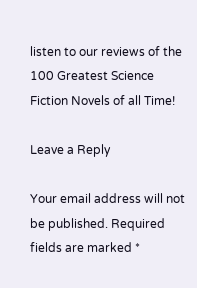listen to our reviews of the 100 Greatest Science Fiction Novels of all Time!

Leave a Reply

Your email address will not be published. Required fields are marked *